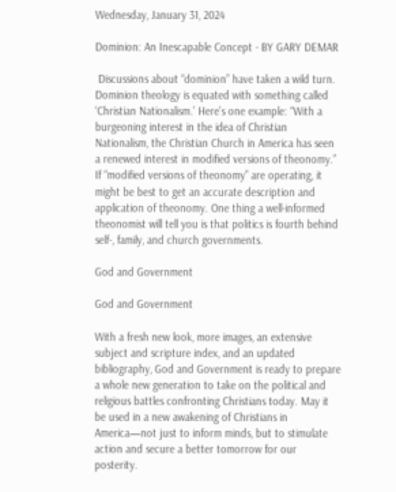Wednesday, January 31, 2024

Dominion: An Inescapable Concept - BY GARY DEMAR

 Discussions about “dominion” have taken a wild turn. Dominion theology is equated with something called ‘Christian Nationalism.’ Here’s one example: “With a burgeoning interest in the idea of Christian Nationalism, the Christian Church in America has seen a renewed interest in modified versions of theonomy.” If “modified versions of theonomy” are operating, it might be best to get an accurate description and application of theonomy. One thing a well-informed theonomist will tell you is that politics is fourth behind self-, family, and church governments.

God and Government

God and Government

With a fresh new look, more images, an extensive subject and scripture index, and an updated bibliography, God and Government is ready to prepare a whole new generation to take on the political and religious battles confronting Christians today. May it be used in a new awakening of Christians in America—not just to inform minds, but to stimulate action and secure a better tomorrow for our posterity.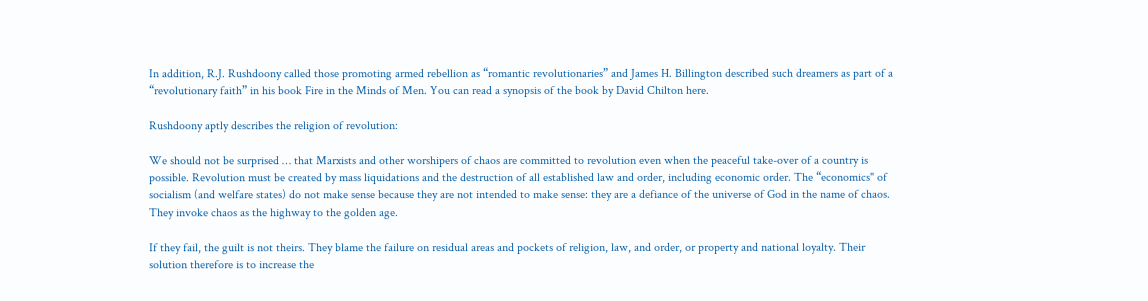In addition, R.J. Rushdoony called those promoting armed rebellion as “romantic revolutionaries” and James H. Billington described such dreamers as part of a “revolutionary faith” in his book Fire in the Minds of Men. You can read a synopsis of the book by David Chilton here.

Rushdoony aptly describes the religion of revolution:

We should not be surprised … that Marxists and other worshipers of chaos are committed to revolution even when the peaceful take-over of a country is possible. Revolution must be created by mass liquidations and the destruction of all established law and order, including economic order. The “economics" of socialism (and welfare states) do not make sense because they are not intended to make sense: they are a defiance of the universe of God in the name of chaos. They invoke chaos as the highway to the golden age.

If they fail, the guilt is not theirs. They blame the failure on residual areas and pockets of religion, law, and order, or property and national loyalty. Their solution therefore is to increase the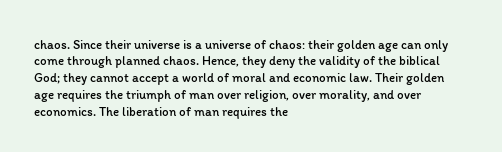chaos. Since their universe is a universe of chaos: their golden age can only come through planned chaos. Hence, they deny the validity of the biblical God; they cannot accept a world of moral and economic law. Their golden age requires the triumph of man over religion, over morality, and over economics. The liberation of man requires the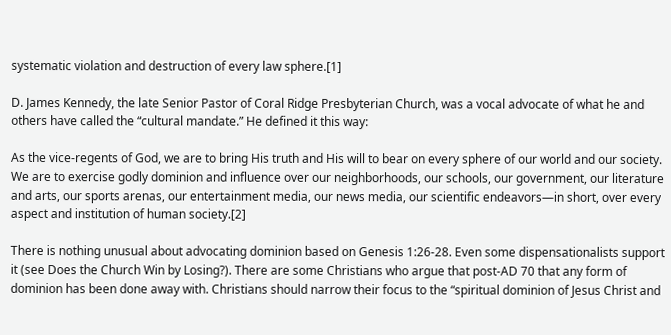systematic violation and destruction of every law sphere.[1]

D. James Kennedy, the late Senior Pastor of Coral Ridge Presbyterian Church, was a vocal advocate of what he and others have called the “cultural mandate.” He defined it this way:

As the vice-regents of God, we are to bring His truth and His will to bear on every sphere of our world and our society. We are to exercise godly dominion and influence over our neighborhoods, our schools, our government, our literature and arts, our sports arenas, our entertainment media, our news media, our scientific endeavors—in short, over every aspect and institution of human society.[2]

There is nothing unusual about advocating dominion based on Genesis 1:26-28. Even some dispensationalists support it (see Does the Church Win by Losing?). There are some Christians who argue that post-AD 70 that any form of dominion has been done away with. Christians should narrow their focus to the “spiritual dominion of Jesus Christ and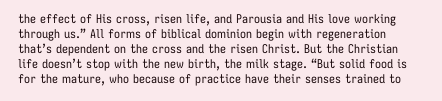the effect of His cross, risen life, and Parousia and His love working through us.” All forms of biblical dominion begin with regeneration that’s dependent on the cross and the risen Christ. But the Christian life doesn’t stop with the new birth, the milk stage. “But solid food is for the mature, who because of practice have their senses trained to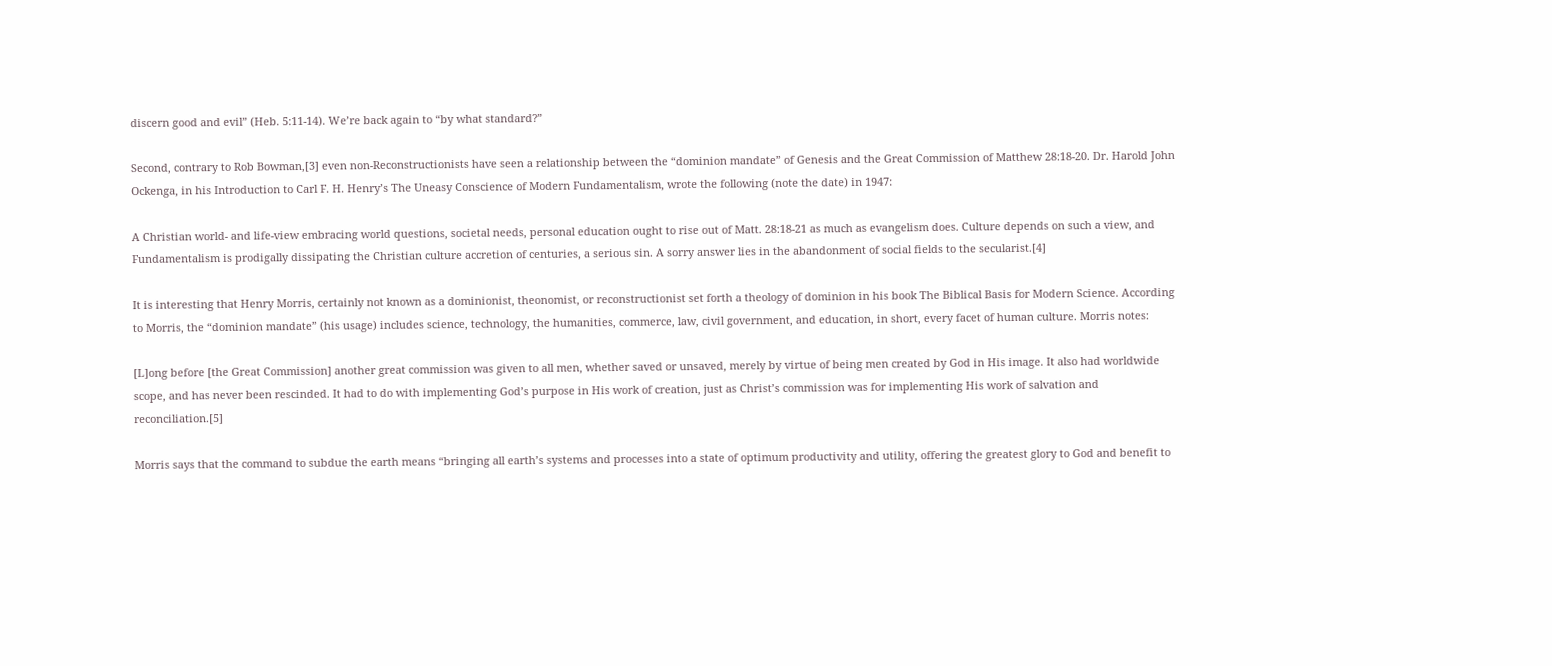discern good and evil” (Heb. 5:11-14). We’re back again to “by what standard?”

Second, contrary to Rob Bowman,[3] even non-Reconstructionists have seen a relationship between the “dominion mandate” of Genesis and the Great Commission of Matthew 28:18-20. Dr. Harold John Ockenga, in his Introduction to Carl F. H. Henry’s The Uneasy Conscience of Modern Fundamentalism, wrote the following (note the date) in 1947:

A Christian world- and life-view embracing world questions, societal needs, personal education ought to rise out of Matt. 28:18-21 as much as evangelism does. Culture depends on such a view, and Fundamentalism is prodigally dissipating the Christian culture accretion of centuries, a serious sin. A sorry answer lies in the abandonment of social fields to the secularist.[4]

It is interesting that Henry Morris, certainly not known as a dominionist, theonomist, or reconstructionist set forth a theology of dominion in his book The Biblical Basis for Modern Science. According to Morris, the “dominion mandate” (his usage) includes science, technology, the humanities, commerce, law, civil government, and education, in short, every facet of human culture. Morris notes:

[L]ong before [the Great Commission] another great commission was given to all men, whether saved or unsaved, merely by virtue of being men created by God in His image. It also had worldwide scope, and has never been rescinded. It had to do with implementing God’s purpose in His work of creation, just as Christ’s commission was for implementing His work of salvation and reconciliation.[5]

Morris says that the command to subdue the earth means “bringing all earth’s systems and processes into a state of optimum productivity and utility, offering the greatest glory to God and benefit to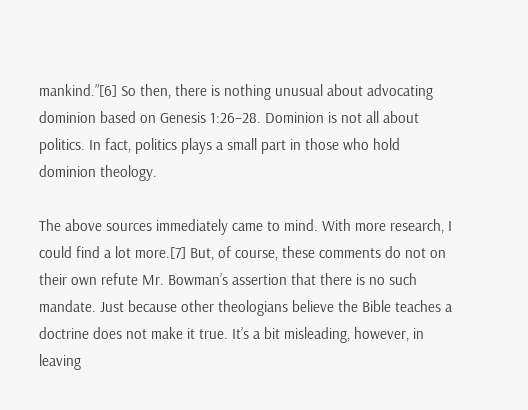mankind.”[6] So then, there is nothing unusual about advocating dominion based on Genesis 1:26–28. Dominion is not all about politics. In fact, politics plays a small part in those who hold dominion theology.

The above sources immediately came to mind. With more research, I could find a lot more.[7] But, of course, these comments do not on their own refute Mr. Bowman’s assertion that there is no such mandate. Just because other theologians believe the Bible teaches a doctrine does not make it true. It’s a bit misleading, however, in leaving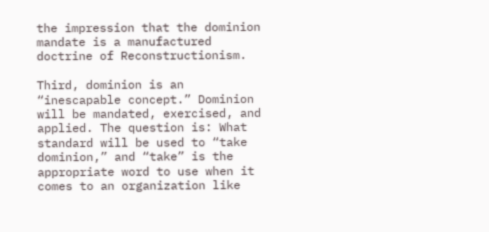the impression that the dominion mandate is a manufactured doctrine of Reconstructionism.

Third, dominion is an “inescapable concept.” Dominion will be mandated, exercised, and applied. The question is: What standard will be used to “take dominion,” and “take” is the appropriate word to use when it comes to an organization like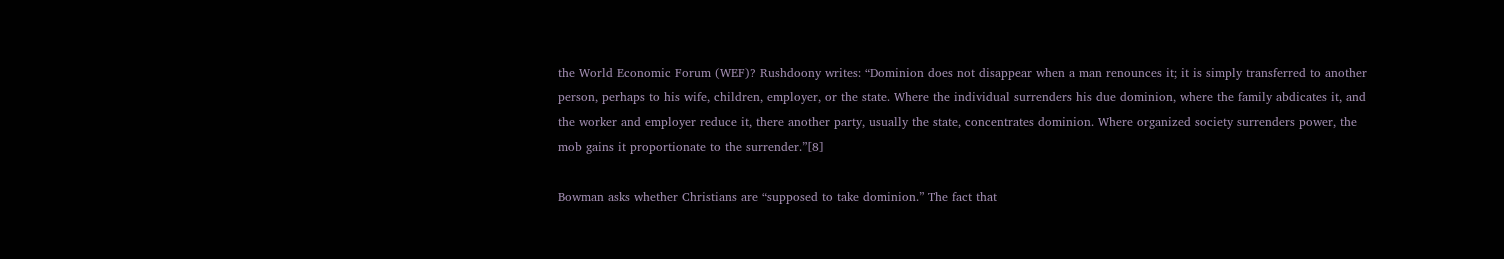the World Economic Forum (WEF)? Rushdoony writes: “Dominion does not disappear when a man renounces it; it is simply transferred to another person, perhaps to his wife, children, employer, or the state. Where the individual surrenders his due dominion, where the family abdicates it, and the worker and employer reduce it, there another party, usually the state, concentrates dominion. Where organized society surrenders power, the mob gains it proportionate to the surrender.”[8]

Bowman asks whether Christians are “supposed to take dominion.” The fact that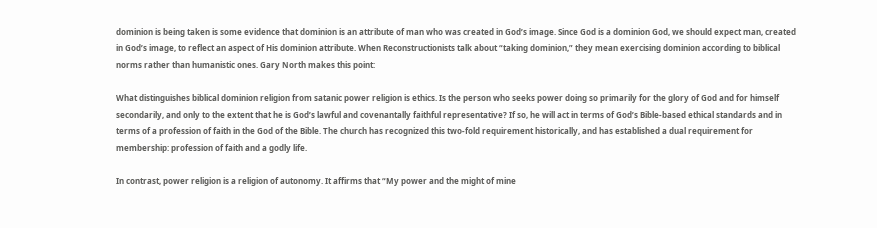dominion is being taken is some evidence that dominion is an attribute of man who was created in God’s image. Since God is a dominion God, we should expect man, created in God’s image, to reflect an aspect of His dominion attribute. When Reconstructionists talk about “taking dominion,” they mean exercising dominion according to biblical norms rather than humanistic ones. Gary North makes this point:

What distinguishes biblical dominion religion from satanic power religion is ethics. Is the person who seeks power doing so primarily for the glory of God and for himself secondarily, and only to the extent that he is God’s lawful and covenantally faithful representative? If so, he will act in terms of God’s Bible-based ethical standards and in terms of a profession of faith in the God of the Bible. The church has recognized this two-fold requirement historically, and has established a dual requirement for membership: profession of faith and a godly life.

In contrast, power religion is a religion of autonomy. It affirms that “My power and the might of mine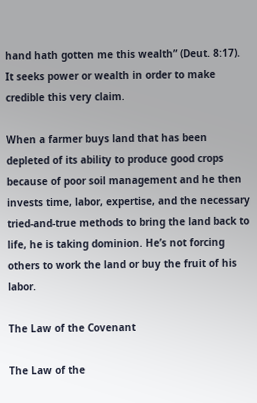hand hath gotten me this wealth” (Deut. 8:17). It seeks power or wealth in order to make credible this very claim.

When a farmer buys land that has been depleted of its ability to produce good crops because of poor soil management and he then invests time, labor, expertise, and the necessary tried-and-true methods to bring the land back to life, he is taking dominion. He’s not forcing others to work the land or buy the fruit of his labor.

The Law of the Covenant

The Law of the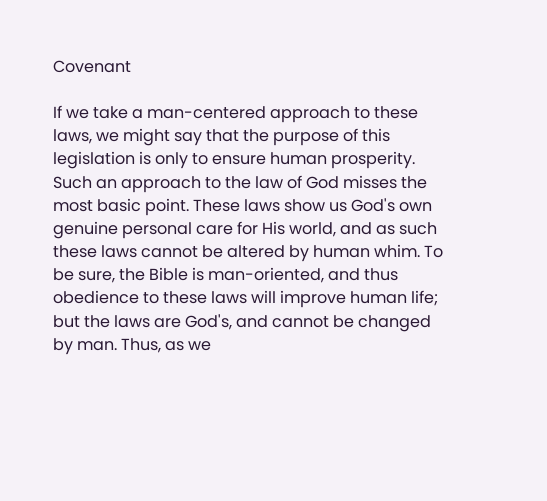Covenant

If we take a man-centered approach to these laws, we might say that the purpose of this legislation is only to ensure human prosperity. Such an approach to the law of God misses the most basic point. These laws show us God's own genuine personal care for His world, and as such these laws cannot be altered by human whim. To be sure, the Bible is man-oriented, and thus obedience to these laws will improve human life; but the laws are God's, and cannot be changed by man. Thus, as we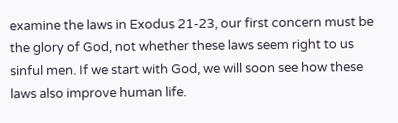examine the laws in Exodus 21-23, our first concern must be the glory of God, not whether these laws seem right to us sinful men. If we start with God, we will soon see how these laws also improve human life.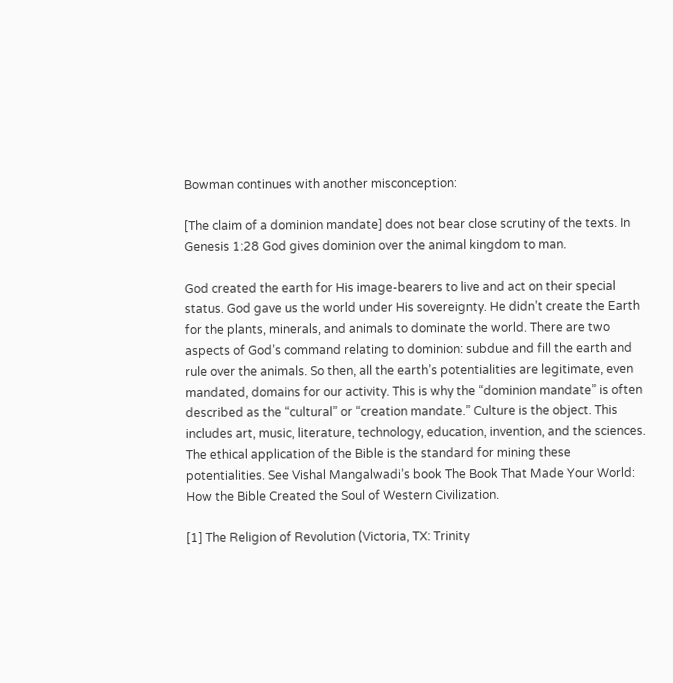Bowman continues with another misconception:

[The claim of a dominion mandate] does not bear close scrutiny of the texts. In Genesis 1:28 God gives dominion over the animal kingdom to man.

God created the earth for His image-bearers to live and act on their special status. God gave us the world under His sovereignty. He didn’t create the Earth for the plants, minerals, and animals to dominate the world. There are two aspects of God’s command relating to dominion: subdue and fill the earth and rule over the animals. So then, all the earth’s potentialities are legitimate, even mandated, domains for our activity. This is why the “dominion mandate” is often described as the “cultural” or “creation mandate.” Culture is the object. This includes art, music, literature, technology, education, invention, and the sciences. The ethical application of the Bible is the standard for mining these potentialities. See Vishal Mangalwadi’s book The Book That Made Your World: How the Bible Created the Soul of Western Civilization.

[1] The Religion of Revolution (Victoria, TX: Trinity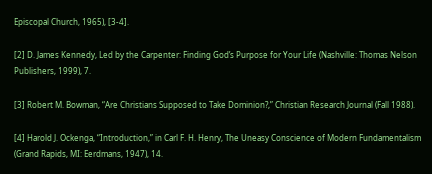Episcopal Church, 1965), [3-4].

[2] D. James Kennedy, Led by the Carpenter: Finding God’s Purpose for Your Life (Nashville: Thomas Nelson Publishers, 1999), 7.

[3] Robert M. Bowman, “Are Christians Supposed to Take Dominion?,” Christian Research Journal (Fall 1988).

[4] Harold J. Ockenga, “Introduction,” in Carl F. H. Henry, The Uneasy Conscience of Modern Fundamentalism (Grand Rapids, MI: Eerdmans, 1947), 14.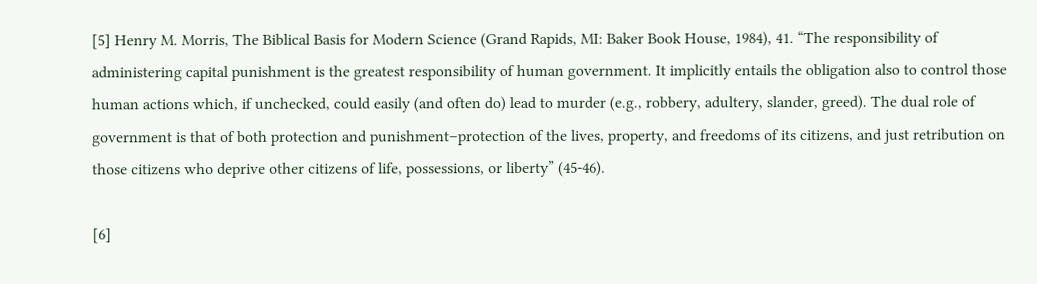[5] Henry M. Morris, The Biblical Basis for Modern Science (Grand Rapids, MI: Baker Book House, 1984), 41. “The responsibility of administering capital punishment is the greatest responsibility of human government. It implicitly entails the obligation also to control those human actions which, if unchecked, could easily (and often do) lead to murder (e.g., robbery, adultery, slander, greed). The dual role of government is that of both protection and punishment–protection of the lives, property, and freedoms of its citizens, and just retribution on those citizens who deprive other citizens of life, possessions, or liberty” (45-46).

[6]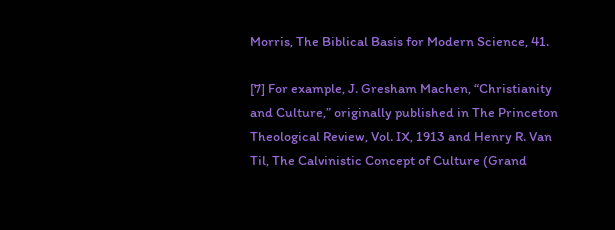Morris, The Biblical Basis for Modern Science, 41.

[7] For example, J. Gresham Machen, “Christianity and Culture,” originally published in The Princeton Theological Review, Vol. IX, 1913 and Henry R. Van Til, The Calvinistic Concept of Culture (Grand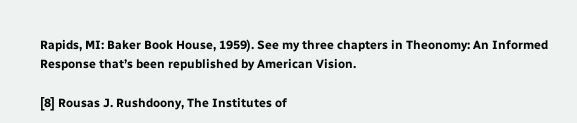Rapids, MI: Baker Book House, 1959). See my three chapters in Theonomy: An Informed Response that’s been republished by American Vision.

[8] Rousas J. Rushdoony, The Institutes of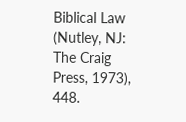Biblical Law (Nutley, NJ: The Craig Press, 1973), 448.